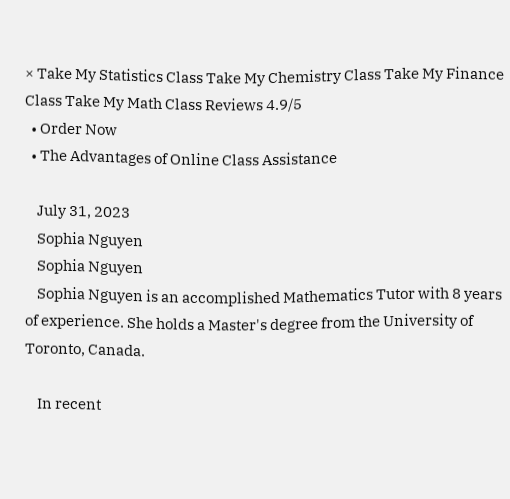× Take My Statistics Class Take My Chemistry Class Take My Finance Class Take My Math Class Reviews 4.9/5
  • Order Now
  • The Advantages of Online Class Assistance

    July 31, 2023
    Sophia Nguyen
    Sophia Nguyen
    Sophia Nguyen is an accomplished Mathematics Tutor with 8 years of experience. She holds a Master's degree from the University of Toronto, Canada.

    In recent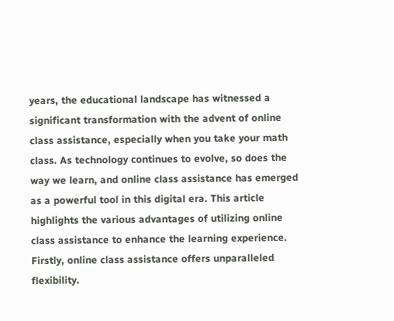years, the educational landscape has witnessed a significant transformation with the advent of online class assistance, especially when you take your math class. As technology continues to evolve, so does the way we learn, and online class assistance has emerged as a powerful tool in this digital era. This article highlights the various advantages of utilizing online class assistance to enhance the learning experience. Firstly, online class assistance offers unparalleled flexibility.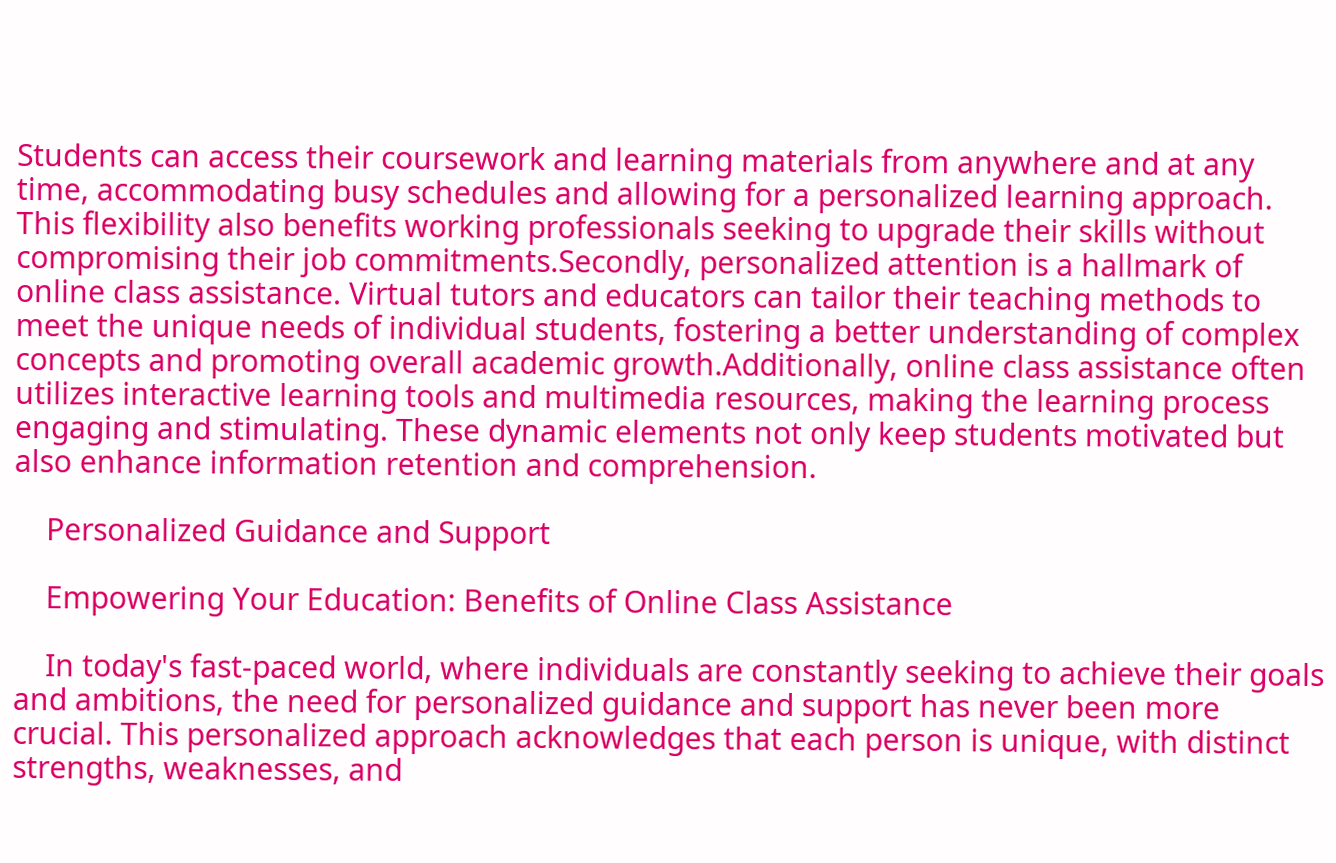Students can access their coursework and learning materials from anywhere and at any time, accommodating busy schedules and allowing for a personalized learning approach. This flexibility also benefits working professionals seeking to upgrade their skills without compromising their job commitments.Secondly, personalized attention is a hallmark of online class assistance. Virtual tutors and educators can tailor their teaching methods to meet the unique needs of individual students, fostering a better understanding of complex concepts and promoting overall academic growth.Additionally, online class assistance often utilizes interactive learning tools and multimedia resources, making the learning process engaging and stimulating. These dynamic elements not only keep students motivated but also enhance information retention and comprehension.

    Personalized Guidance and Support

    Empowering Your Education: Benefits of Online Class Assistance

    In today's fast-paced world, where individuals are constantly seeking to achieve their goals and ambitions, the need for personalized guidance and support has never been more crucial. This personalized approach acknowledges that each person is unique, with distinct strengths, weaknesses, and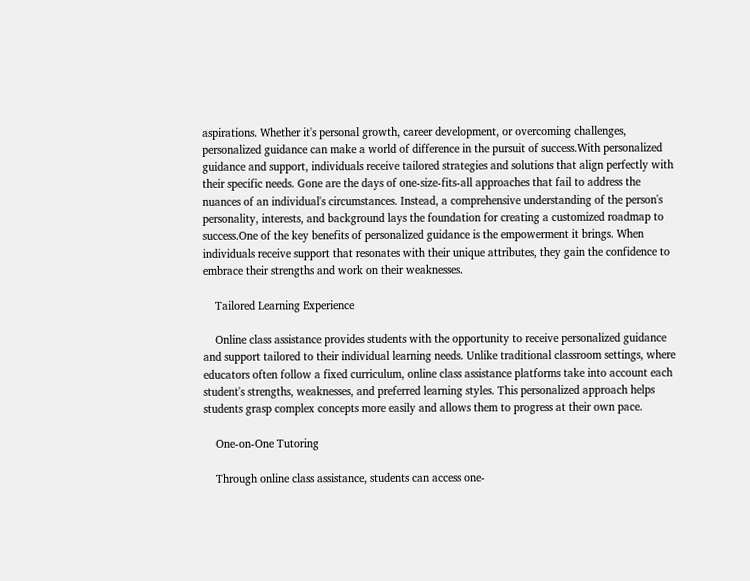aspirations. Whether it's personal growth, career development, or overcoming challenges, personalized guidance can make a world of difference in the pursuit of success.With personalized guidance and support, individuals receive tailored strategies and solutions that align perfectly with their specific needs. Gone are the days of one-size-fits-all approaches that fail to address the nuances of an individual's circumstances. Instead, a comprehensive understanding of the person's personality, interests, and background lays the foundation for creating a customized roadmap to success.One of the key benefits of personalized guidance is the empowerment it brings. When individuals receive support that resonates with their unique attributes, they gain the confidence to embrace their strengths and work on their weaknesses.

    Tailored Learning Experience

    Online class assistance provides students with the opportunity to receive personalized guidance and support tailored to their individual learning needs. Unlike traditional classroom settings, where educators often follow a fixed curriculum, online class assistance platforms take into account each student's strengths, weaknesses, and preferred learning styles. This personalized approach helps students grasp complex concepts more easily and allows them to progress at their own pace.

    One-on-One Tutoring

    Through online class assistance, students can access one-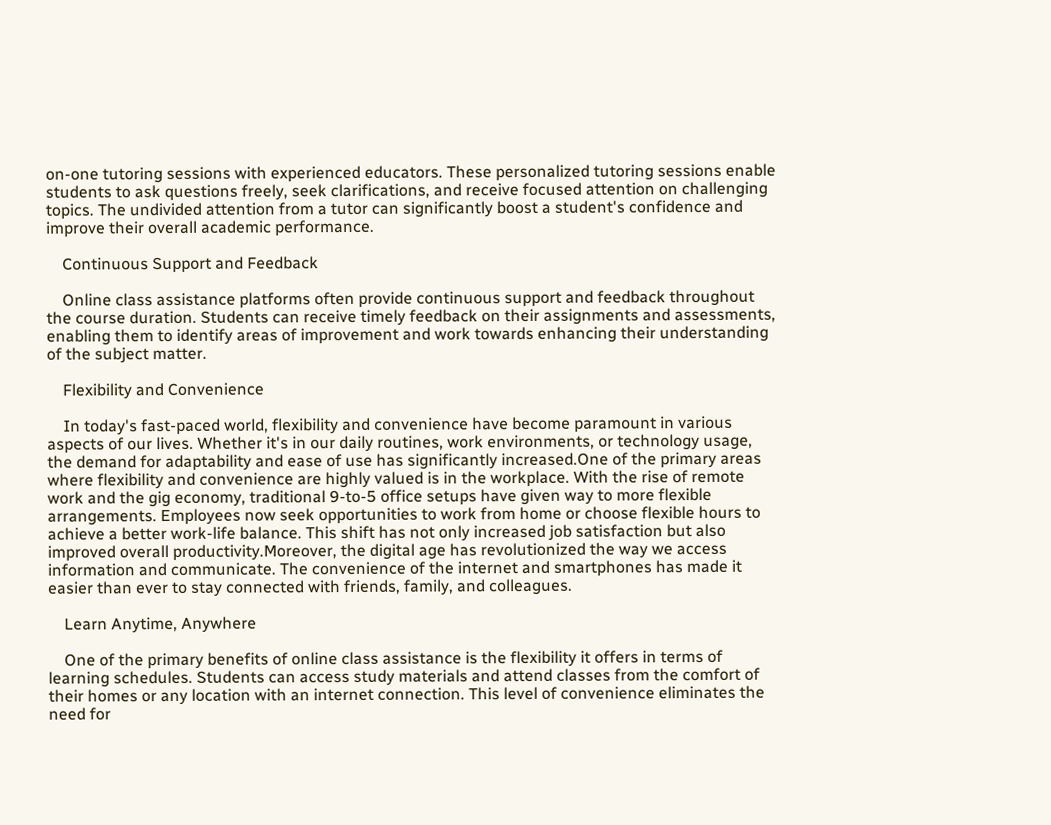on-one tutoring sessions with experienced educators. These personalized tutoring sessions enable students to ask questions freely, seek clarifications, and receive focused attention on challenging topics. The undivided attention from a tutor can significantly boost a student's confidence and improve their overall academic performance.

    Continuous Support and Feedback

    Online class assistance platforms often provide continuous support and feedback throughout the course duration. Students can receive timely feedback on their assignments and assessments, enabling them to identify areas of improvement and work towards enhancing their understanding of the subject matter.

    Flexibility and Convenience

    In today's fast-paced world, flexibility and convenience have become paramount in various aspects of our lives. Whether it's in our daily routines, work environments, or technology usage, the demand for adaptability and ease of use has significantly increased.One of the primary areas where flexibility and convenience are highly valued is in the workplace. With the rise of remote work and the gig economy, traditional 9-to-5 office setups have given way to more flexible arrangements. Employees now seek opportunities to work from home or choose flexible hours to achieve a better work-life balance. This shift has not only increased job satisfaction but also improved overall productivity.Moreover, the digital age has revolutionized the way we access information and communicate. The convenience of the internet and smartphones has made it easier than ever to stay connected with friends, family, and colleagues.

    Learn Anytime, Anywhere

    One of the primary benefits of online class assistance is the flexibility it offers in terms of learning schedules. Students can access study materials and attend classes from the comfort of their homes or any location with an internet connection. This level of convenience eliminates the need for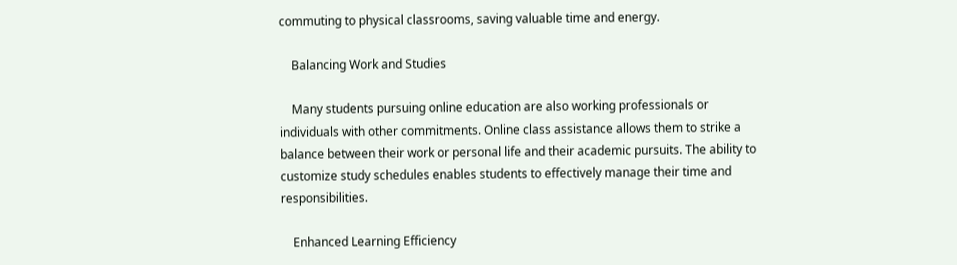commuting to physical classrooms, saving valuable time and energy.

    Balancing Work and Studies

    Many students pursuing online education are also working professionals or individuals with other commitments. Online class assistance allows them to strike a balance between their work or personal life and their academic pursuits. The ability to customize study schedules enables students to effectively manage their time and responsibilities.

    Enhanced Learning Efficiency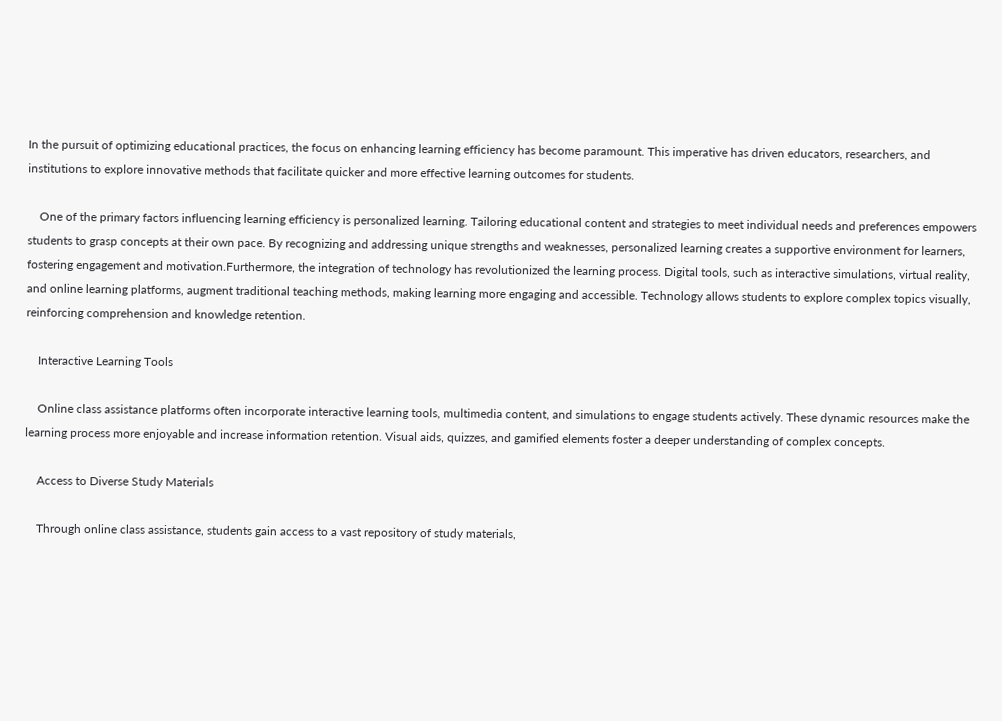In the pursuit of optimizing educational practices, the focus on enhancing learning efficiency has become paramount. This imperative has driven educators, researchers, and institutions to explore innovative methods that facilitate quicker and more effective learning outcomes for students.

    One of the primary factors influencing learning efficiency is personalized learning. Tailoring educational content and strategies to meet individual needs and preferences empowers students to grasp concepts at their own pace. By recognizing and addressing unique strengths and weaknesses, personalized learning creates a supportive environment for learners, fostering engagement and motivation.Furthermore, the integration of technology has revolutionized the learning process. Digital tools, such as interactive simulations, virtual reality, and online learning platforms, augment traditional teaching methods, making learning more engaging and accessible. Technology allows students to explore complex topics visually, reinforcing comprehension and knowledge retention.

    Interactive Learning Tools

    Online class assistance platforms often incorporate interactive learning tools, multimedia content, and simulations to engage students actively. These dynamic resources make the learning process more enjoyable and increase information retention. Visual aids, quizzes, and gamified elements foster a deeper understanding of complex concepts.

    Access to Diverse Study Materials

    Through online class assistance, students gain access to a vast repository of study materials,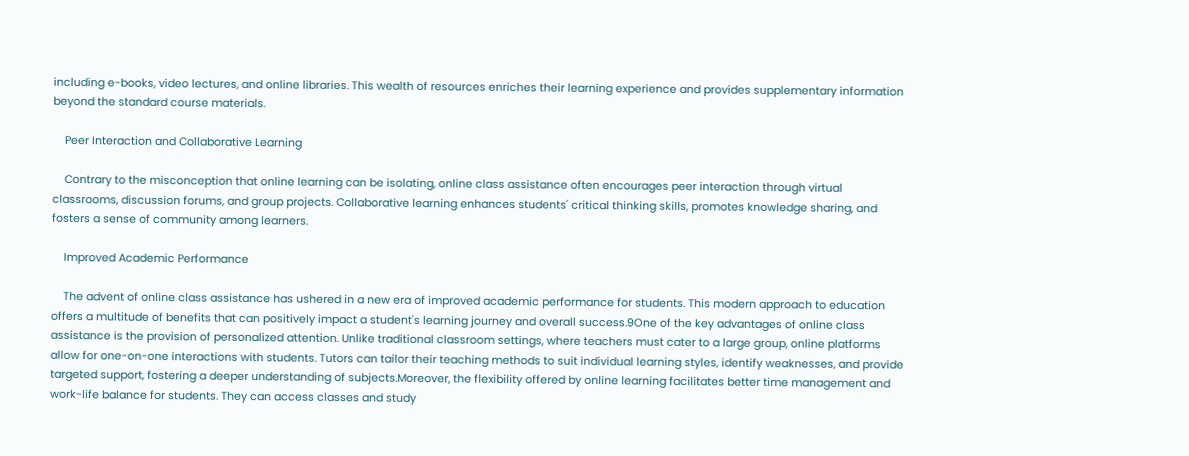including e-books, video lectures, and online libraries. This wealth of resources enriches their learning experience and provides supplementary information beyond the standard course materials.

    Peer Interaction and Collaborative Learning

    Contrary to the misconception that online learning can be isolating, online class assistance often encourages peer interaction through virtual classrooms, discussion forums, and group projects. Collaborative learning enhances students' critical thinking skills, promotes knowledge sharing, and fosters a sense of community among learners.

    Improved Academic Performance

    The advent of online class assistance has ushered in a new era of improved academic performance for students. This modern approach to education offers a multitude of benefits that can positively impact a student's learning journey and overall success.9One of the key advantages of online class assistance is the provision of personalized attention. Unlike traditional classroom settings, where teachers must cater to a large group, online platforms allow for one-on-one interactions with students. Tutors can tailor their teaching methods to suit individual learning styles, identify weaknesses, and provide targeted support, fostering a deeper understanding of subjects.Moreover, the flexibility offered by online learning facilitates better time management and work-life balance for students. They can access classes and study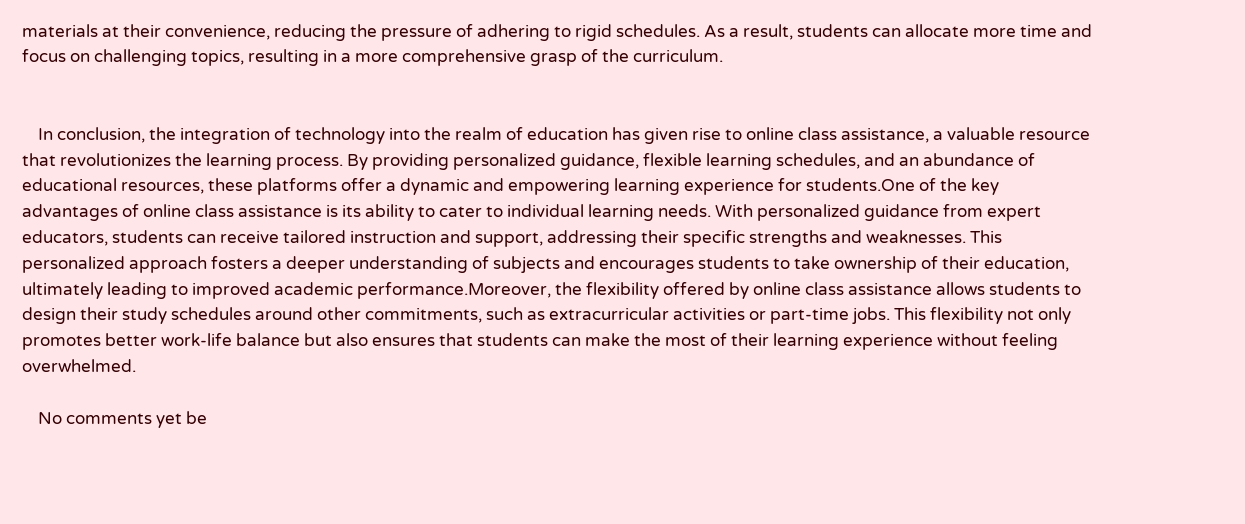materials at their convenience, reducing the pressure of adhering to rigid schedules. As a result, students can allocate more time and focus on challenging topics, resulting in a more comprehensive grasp of the curriculum.


    In conclusion, the integration of technology into the realm of education has given rise to online class assistance, a valuable resource that revolutionizes the learning process. By providing personalized guidance, flexible learning schedules, and an abundance of educational resources, these platforms offer a dynamic and empowering learning experience for students.One of the key advantages of online class assistance is its ability to cater to individual learning needs. With personalized guidance from expert educators, students can receive tailored instruction and support, addressing their specific strengths and weaknesses. This personalized approach fosters a deeper understanding of subjects and encourages students to take ownership of their education, ultimately leading to improved academic performance.Moreover, the flexibility offered by online class assistance allows students to design their study schedules around other commitments, such as extracurricular activities or part-time jobs. This flexibility not only promotes better work-life balance but also ensures that students can make the most of their learning experience without feeling overwhelmed.

    No comments yet be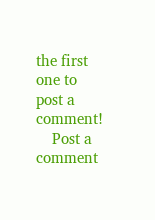the first one to post a comment!
    Post a comment